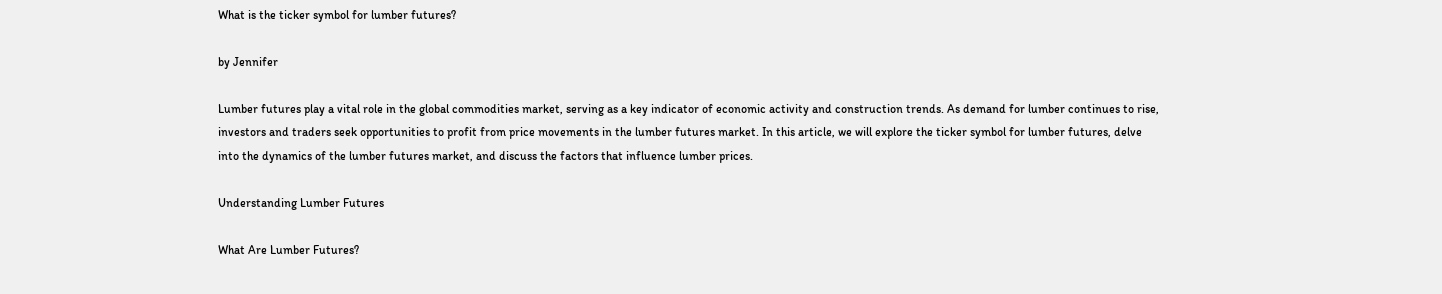What is the ticker symbol for lumber futures?

by Jennifer

Lumber futures play a vital role in the global commodities market, serving as a key indicator of economic activity and construction trends. As demand for lumber continues to rise, investors and traders seek opportunities to profit from price movements in the lumber futures market. In this article, we will explore the ticker symbol for lumber futures, delve into the dynamics of the lumber futures market, and discuss the factors that influence lumber prices.

Understanding Lumber Futures

What Are Lumber Futures?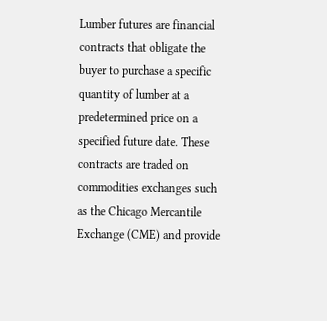Lumber futures are financial contracts that obligate the buyer to purchase a specific quantity of lumber at a predetermined price on a specified future date. These contracts are traded on commodities exchanges such as the Chicago Mercantile Exchange (CME) and provide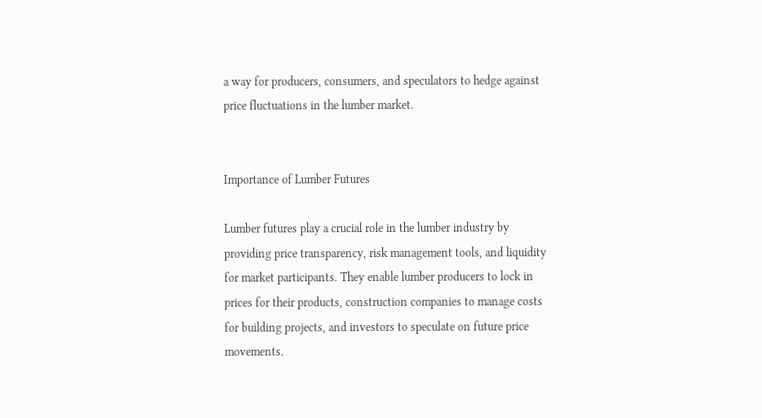a way for producers, consumers, and speculators to hedge against price fluctuations in the lumber market.


Importance of Lumber Futures

Lumber futures play a crucial role in the lumber industry by providing price transparency, risk management tools, and liquidity for market participants. They enable lumber producers to lock in prices for their products, construction companies to manage costs for building projects, and investors to speculate on future price movements.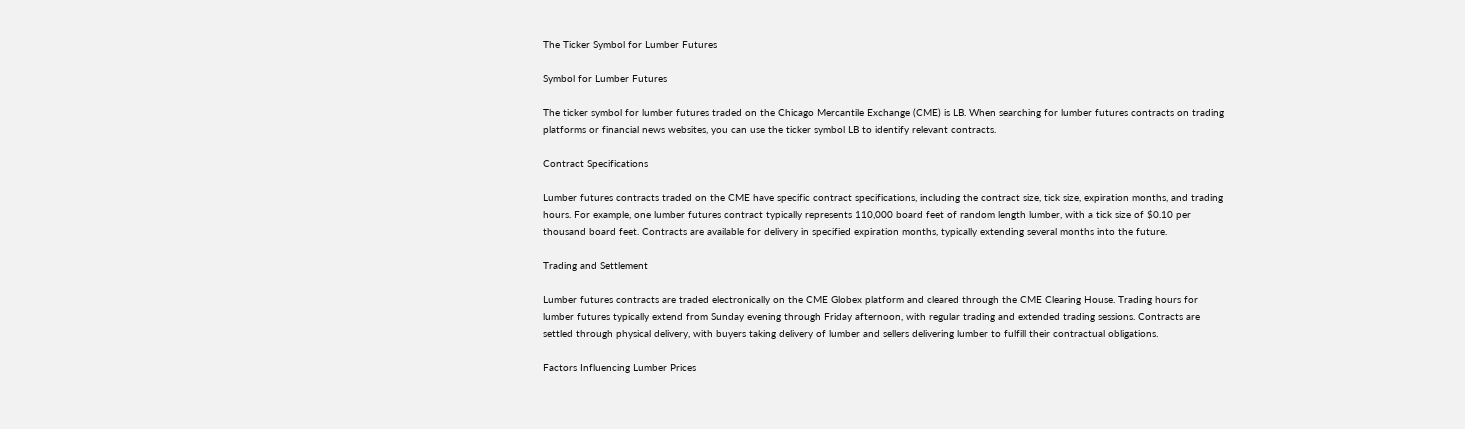The Ticker Symbol for Lumber Futures

Symbol for Lumber Futures

The ticker symbol for lumber futures traded on the Chicago Mercantile Exchange (CME) is LB. When searching for lumber futures contracts on trading platforms or financial news websites, you can use the ticker symbol LB to identify relevant contracts.

Contract Specifications

Lumber futures contracts traded on the CME have specific contract specifications, including the contract size, tick size, expiration months, and trading hours. For example, one lumber futures contract typically represents 110,000 board feet of random length lumber, with a tick size of $0.10 per thousand board feet. Contracts are available for delivery in specified expiration months, typically extending several months into the future.

Trading and Settlement

Lumber futures contracts are traded electronically on the CME Globex platform and cleared through the CME Clearing House. Trading hours for lumber futures typically extend from Sunday evening through Friday afternoon, with regular trading and extended trading sessions. Contracts are settled through physical delivery, with buyers taking delivery of lumber and sellers delivering lumber to fulfill their contractual obligations.

Factors Influencing Lumber Prices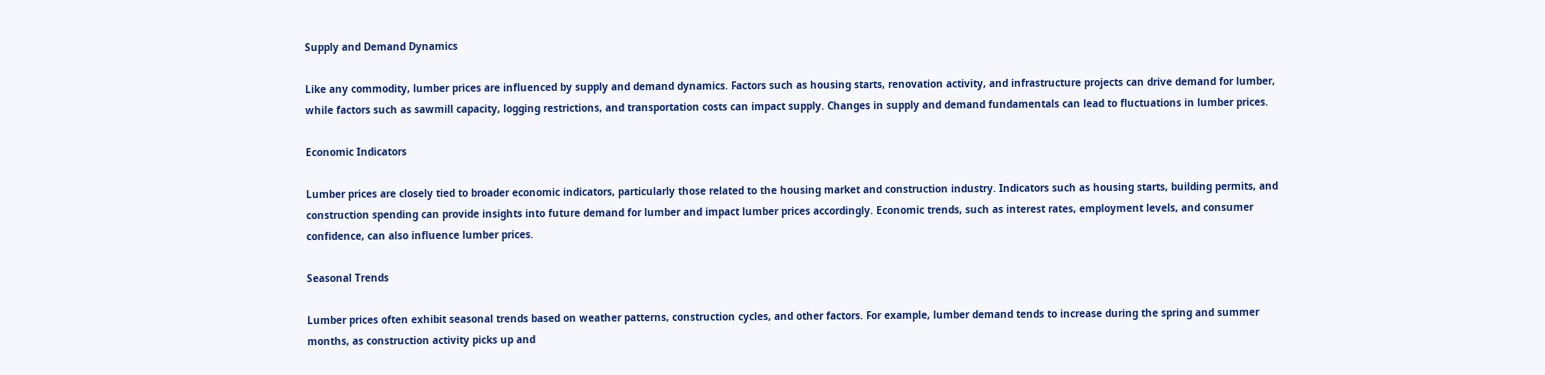Supply and Demand Dynamics

Like any commodity, lumber prices are influenced by supply and demand dynamics. Factors such as housing starts, renovation activity, and infrastructure projects can drive demand for lumber, while factors such as sawmill capacity, logging restrictions, and transportation costs can impact supply. Changes in supply and demand fundamentals can lead to fluctuations in lumber prices.

Economic Indicators

Lumber prices are closely tied to broader economic indicators, particularly those related to the housing market and construction industry. Indicators such as housing starts, building permits, and construction spending can provide insights into future demand for lumber and impact lumber prices accordingly. Economic trends, such as interest rates, employment levels, and consumer confidence, can also influence lumber prices.

Seasonal Trends

Lumber prices often exhibit seasonal trends based on weather patterns, construction cycles, and other factors. For example, lumber demand tends to increase during the spring and summer months, as construction activity picks up and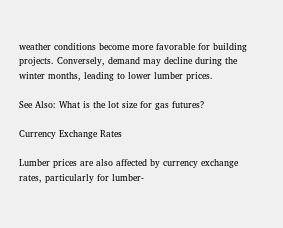weather conditions become more favorable for building projects. Conversely, demand may decline during the winter months, leading to lower lumber prices.

See Also: What is the lot size for gas futures?

Currency Exchange Rates

Lumber prices are also affected by currency exchange rates, particularly for lumber-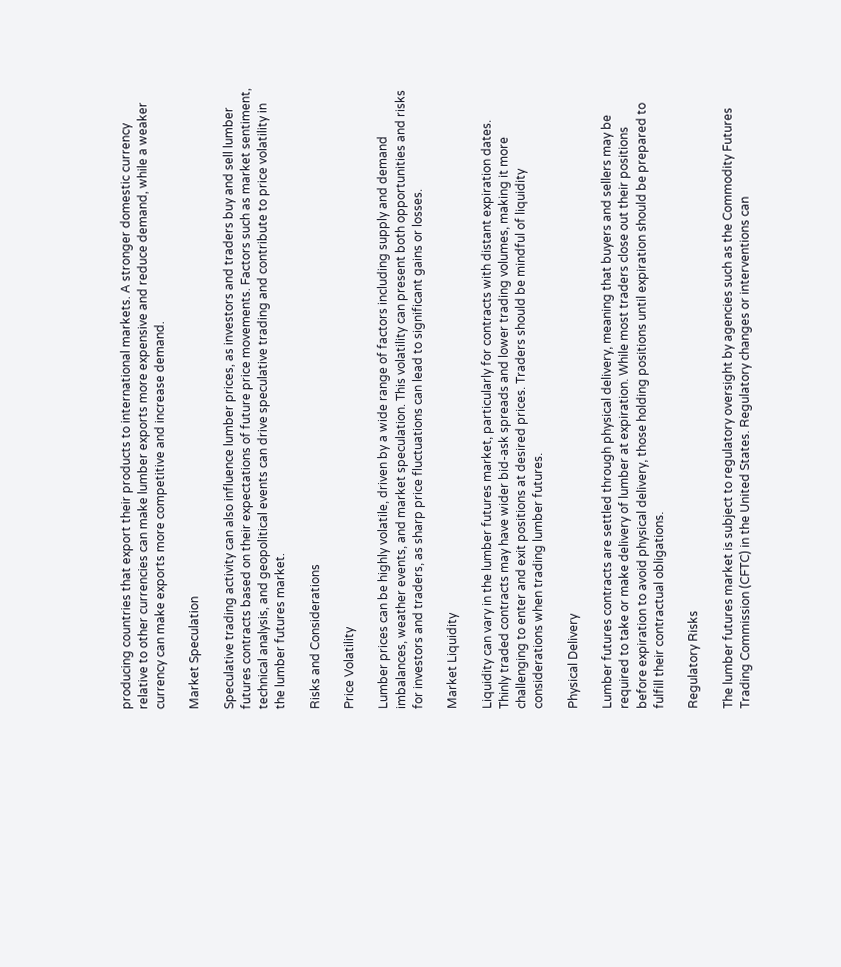producing countries that export their products to international markets. A stronger domestic currency relative to other currencies can make lumber exports more expensive and reduce demand, while a weaker currency can make exports more competitive and increase demand.

Market Speculation

Speculative trading activity can also influence lumber prices, as investors and traders buy and sell lumber futures contracts based on their expectations of future price movements. Factors such as market sentiment, technical analysis, and geopolitical events can drive speculative trading and contribute to price volatility in the lumber futures market.

Risks and Considerations

Price Volatility

Lumber prices can be highly volatile, driven by a wide range of factors including supply and demand imbalances, weather events, and market speculation. This volatility can present both opportunities and risks for investors and traders, as sharp price fluctuations can lead to significant gains or losses.

Market Liquidity

Liquidity can vary in the lumber futures market, particularly for contracts with distant expiration dates. Thinly traded contracts may have wider bid-ask spreads and lower trading volumes, making it more challenging to enter and exit positions at desired prices. Traders should be mindful of liquidity considerations when trading lumber futures.

Physical Delivery

Lumber futures contracts are settled through physical delivery, meaning that buyers and sellers may be required to take or make delivery of lumber at expiration. While most traders close out their positions before expiration to avoid physical delivery, those holding positions until expiration should be prepared to fulfill their contractual obligations.

Regulatory Risks

The lumber futures market is subject to regulatory oversight by agencies such as the Commodity Futures Trading Commission (CFTC) in the United States. Regulatory changes or interventions can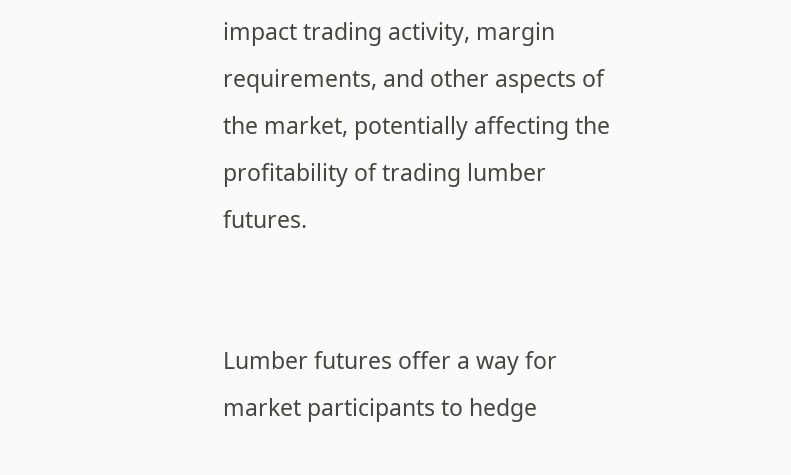impact trading activity, margin requirements, and other aspects of the market, potentially affecting the profitability of trading lumber futures.


Lumber futures offer a way for market participants to hedge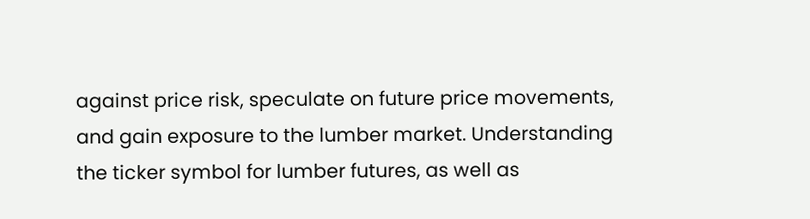against price risk, speculate on future price movements, and gain exposure to the lumber market. Understanding the ticker symbol for lumber futures, as well as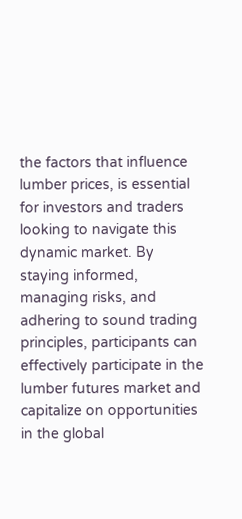the factors that influence lumber prices, is essential for investors and traders looking to navigate this dynamic market. By staying informed, managing risks, and adhering to sound trading principles, participants can effectively participate in the lumber futures market and capitalize on opportunities in the global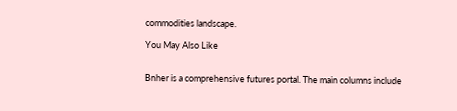commodities landscape.

You May Also Like


Bnher is a comprehensive futures portal. The main columns include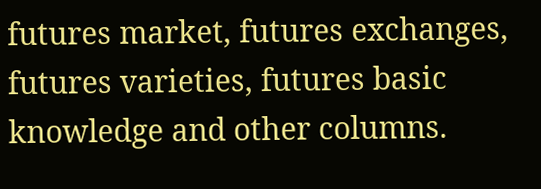futures market, futures exchanges, futures varieties, futures basic knowledge and other columns.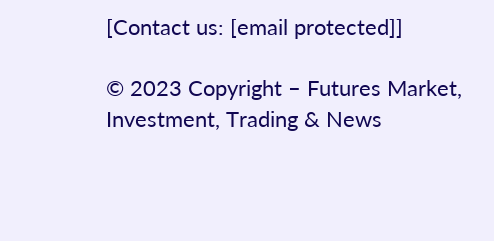[Contact us: [email protected]]

© 2023 Copyright – Futures Market, Investment, Trading & News